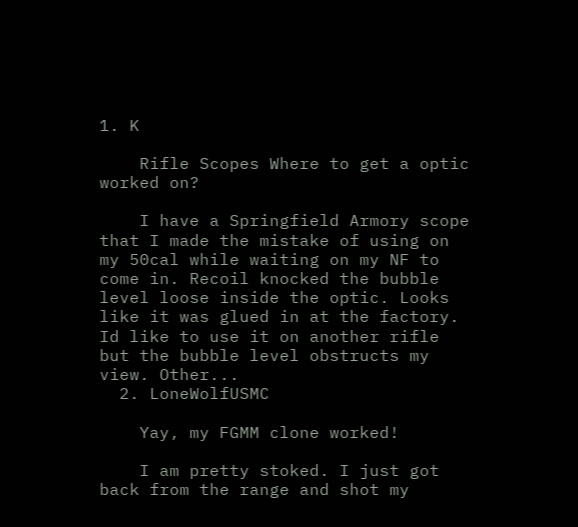1. K

    Rifle Scopes Where to get a optic worked on?

    I have a Springfield Armory scope that I made the mistake of using on my 50cal while waiting on my NF to come in. Recoil knocked the bubble level loose inside the optic. Looks like it was glued in at the factory. Id like to use it on another rifle but the bubble level obstructs my view. Other...
  2. LoneWolfUSMC

    Yay, my FGMM clone worked!

    I am pretty stoked. I just got back from the range and shot my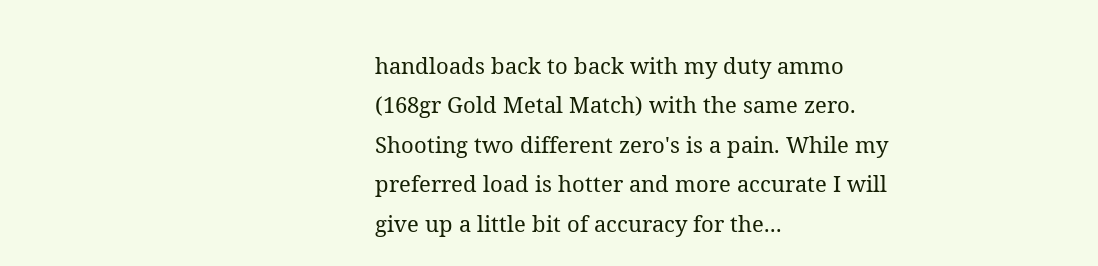handloads back to back with my duty ammo (168gr Gold Metal Match) with the same zero. Shooting two different zero's is a pain. While my preferred load is hotter and more accurate I will give up a little bit of accuracy for the...